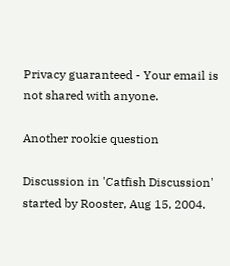Privacy guaranteed - Your email is not shared with anyone.

Another rookie question

Discussion in 'Catfish Discussion' started by Rooster, Aug 15, 2004.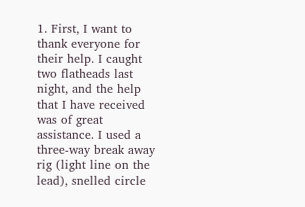1. First, I want to thank everyone for their help. I caught two flatheads last night, and the help that I have received was of great assistance. I used a three-way break away rig (light line on the lead), snelled circle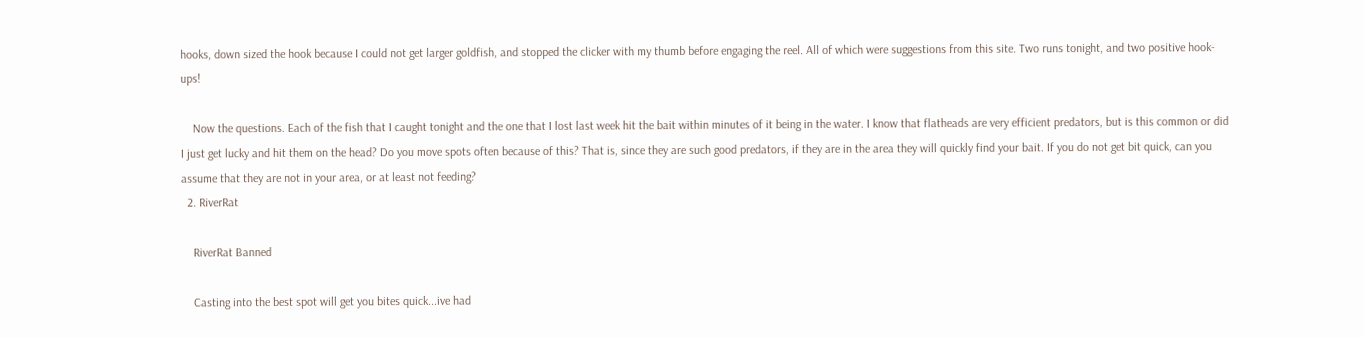hooks, down sized the hook because I could not get larger goldfish, and stopped the clicker with my thumb before engaging the reel. All of which were suggestions from this site. Two runs tonight, and two positive hook-ups!

    Now the questions. Each of the fish that I caught tonight and the one that I lost last week hit the bait within minutes of it being in the water. I know that flatheads are very efficient predators, but is this common or did I just get lucky and hit them on the head? Do you move spots often because of this? That is, since they are such good predators, if they are in the area they will quickly find your bait. If you do not get bit quick, can you assume that they are not in your area, or at least not feeding?
  2. RiverRat

    RiverRat Banned

    Casting into the best spot will get you bites quick...ive had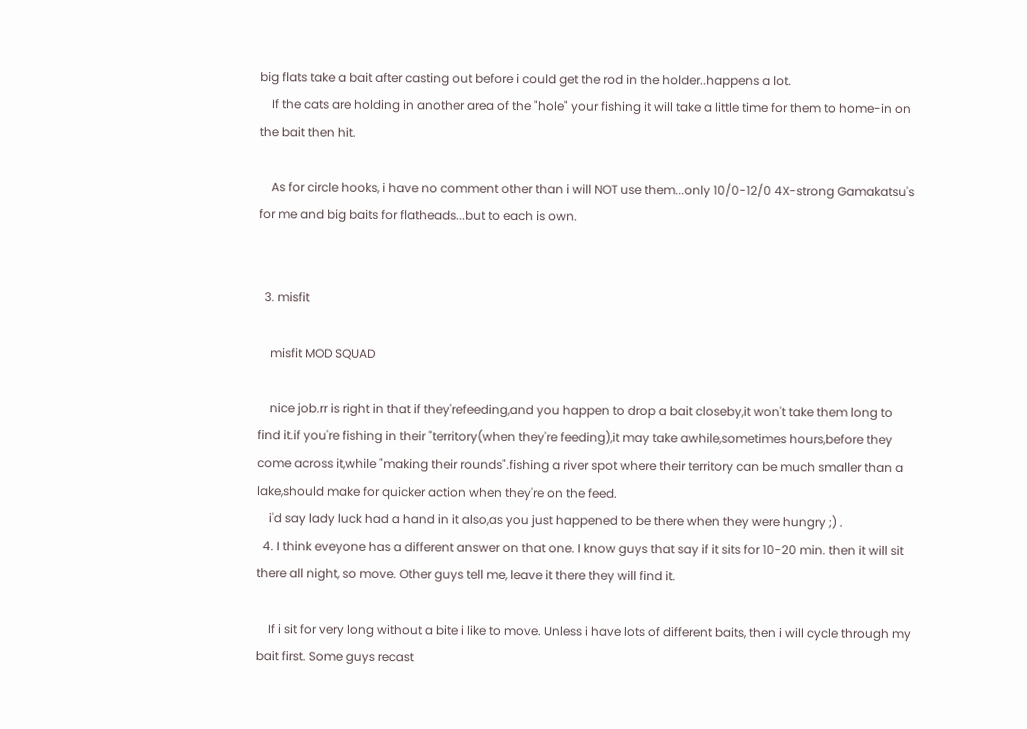big flats take a bait after casting out before i could get the rod in the holder..happens a lot.
    If the cats are holding in another area of the "hole" your fishing it will take a little time for them to home-in on the bait then hit.

    As for circle hooks, i have no comment other than i will NOT use them...only 10/0-12/0 4X-strong Gamakatsu's for me and big baits for flatheads...but to each is own.


  3. misfit

    misfit MOD SQUAD

    nice job.rr is right in that if they'refeeding,and you happen to drop a bait closeby,it won't take them long to find it.if you're fishing in their "territory(when they're feeding),it may take awhile,sometimes hours,before they come across it,while "making their rounds".fishing a river spot where their territory can be much smaller than a lake,should make for quicker action when they're on the feed.
    i'd say lady luck had a hand in it also,as you just happened to be there when they were hungry ;) .
  4. I think eveyone has a different answer on that one. I know guys that say if it sits for 10-20 min. then it will sit there all night, so move. Other guys tell me, leave it there they will find it.

    If i sit for very long without a bite i like to move. Unless i have lots of different baits, then i will cycle through my bait first. Some guys recast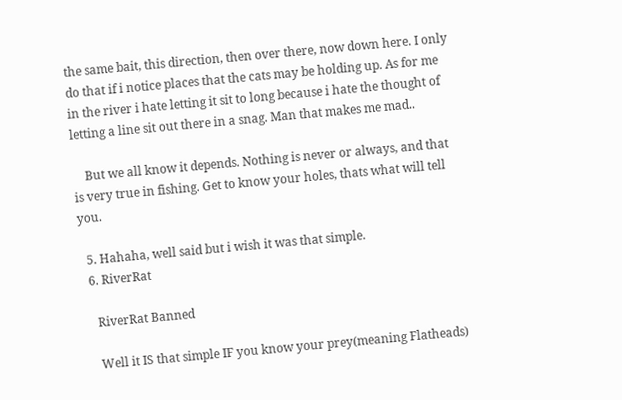the same bait, this direction, then over there, now down here. I only do that if i notice places that the cats may be holding up. As for me in the river i hate letting it sit to long because i hate the thought of letting a line sit out there in a snag. Man that makes me mad..

    But we all know it depends. Nothing is never or always, and that is very true in fishing. Get to know your holes, thats what will tell you.

  5. Hahaha, well said but i wish it was that simple.
  6. RiverRat

    RiverRat Banned

    Well it IS that simple IF you know your prey(meaning Flatheads)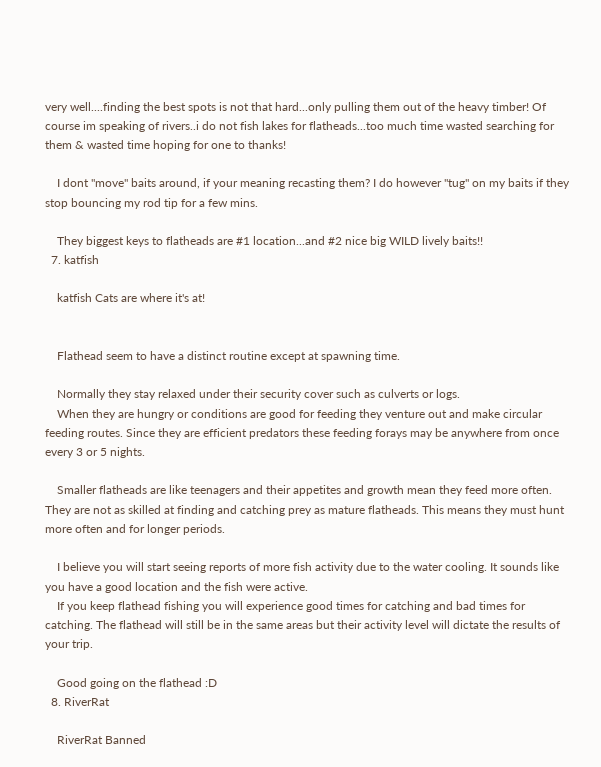very well....finding the best spots is not that hard...only pulling them out of the heavy timber! Of course im speaking of rivers..i do not fish lakes for flatheads...too much time wasted searching for them & wasted time hoping for one to thanks!

    I dont "move" baits around, if your meaning recasting them? I do however "tug" on my baits if they stop bouncing my rod tip for a few mins.

    They biggest keys to flatheads are #1 location...and #2 nice big WILD lively baits!!
  7. katfish

    katfish Cats are where it's at!


    Flathead seem to have a distinct routine except at spawning time.

    Normally they stay relaxed under their security cover such as culverts or logs.
    When they are hungry or conditions are good for feeding they venture out and make circular feeding routes. Since they are efficient predators these feeding forays may be anywhere from once every 3 or 5 nights.

    Smaller flatheads are like teenagers and their appetites and growth mean they feed more often. They are not as skilled at finding and catching prey as mature flatheads. This means they must hunt more often and for longer periods.

    I believe you will start seeing reports of more fish activity due to the water cooling. It sounds like you have a good location and the fish were active.
    If you keep flathead fishing you will experience good times for catching and bad times for catching. The flathead will still be in the same areas but their activity level will dictate the results of your trip.

    Good going on the flathead :D
  8. RiverRat

    RiverRat Banned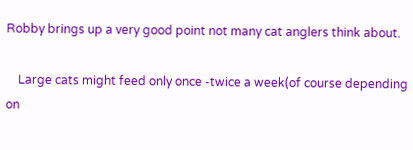Robby brings up a very good point not many cat anglers think about.

    Large cats might feed only once -twice a week(of course depending on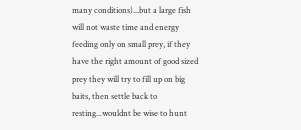many conditions)...but a large fish will not waste time and energy feeding only on small prey, if they have the right amount of good sized prey they will try to fill up on big baits, then settle back to resting...wouldnt be wise to hunt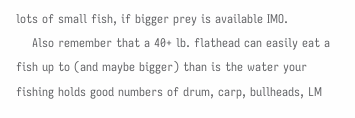lots of small fish, if bigger prey is available IMO.
    Also remember that a 40+ lb. flathead can easily eat a fish up to (and maybe bigger) than is the water your fishing holds good numbers of drum, carp, bullheads, LM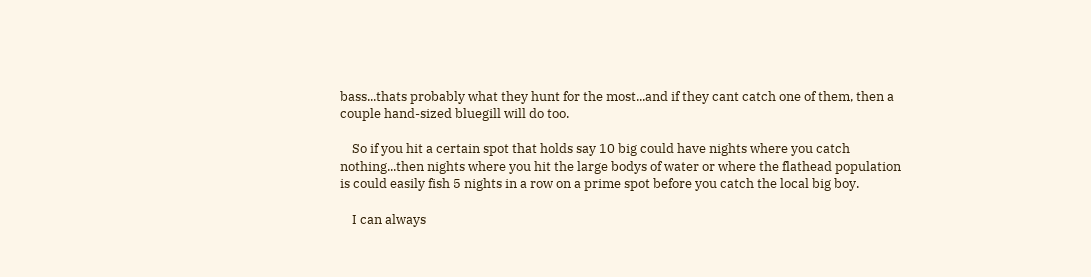bass...thats probably what they hunt for the most...and if they cant catch one of them, then a couple hand-sized bluegill will do too.

    So if you hit a certain spot that holds say 10 big could have nights where you catch nothing...then nights where you hit the large bodys of water or where the flathead population is could easily fish 5 nights in a row on a prime spot before you catch the local big boy.

    I can always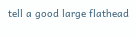tell a good large flathead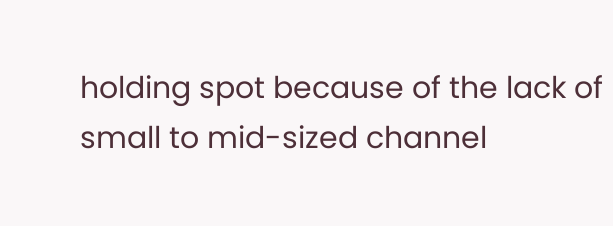holding spot because of the lack of small to mid-sized channel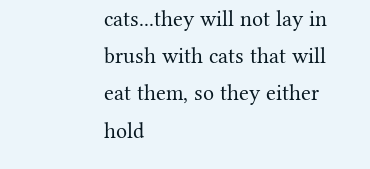cats...they will not lay in brush with cats that will eat them, so they either hold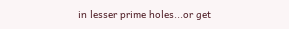in lesser prime holes...or get